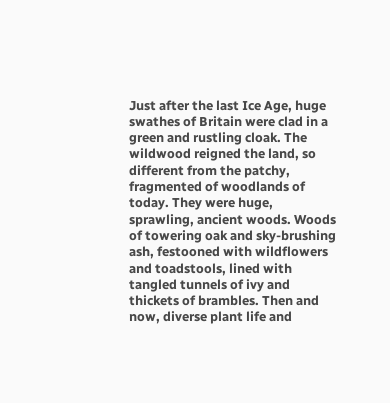Just after the last Ice Age, huge swathes of Britain were clad in a green and rustling cloak. The wildwood reigned the land, so different from the patchy, fragmented of woodlands of today. They were huge, sprawling, ancient woods. Woods of towering oak and sky-brushing ash, festooned with wildflowers and toadstools, lined with tangled tunnels of ivy and thickets of brambles. Then and now, diverse plant life and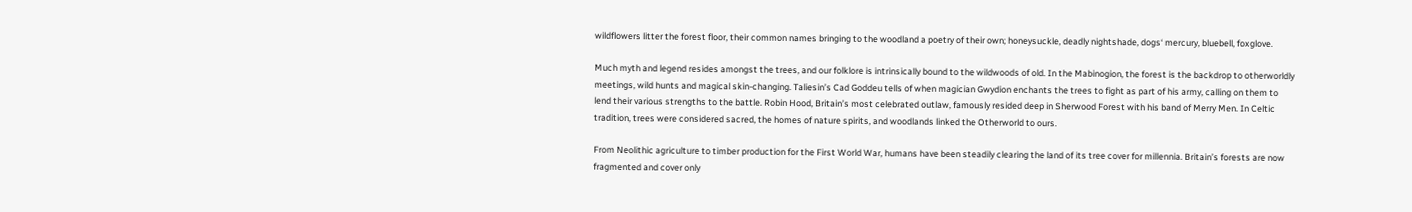wildflowers litter the forest floor, their common names bringing to the woodland a poetry of their own; honeysuckle, deadly nightshade, dogs‘ mercury, bluebell, foxglove.

Much myth and legend resides amongst the trees, and our folklore is intrinsically bound to the wildwoods of old. In the Mabinogion, the forest is the backdrop to otherworldly meetings, wild hunts and magical skin-changing. Taliesin’s Cad Goddeu tells of when magician Gwydion enchants the trees to fight as part of his army, calling on them to lend their various strengths to the battle. Robin Hood, Britain’s most celebrated outlaw, famously resided deep in Sherwood Forest with his band of Merry Men. In Celtic tradition, trees were considered sacred, the homes of nature spirits, and woodlands linked the Otherworld to ours.

From Neolithic agriculture to timber production for the First World War, humans have been steadily clearing the land of its tree cover for millennia. Britain’s forests are now fragmented and cover only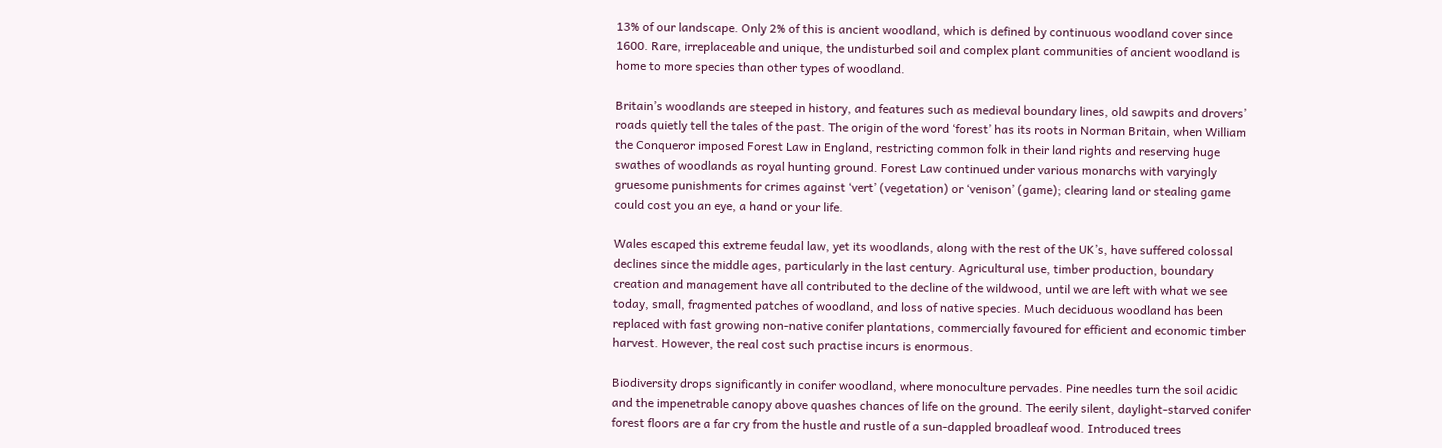13% of our landscape. Only 2% of this is ancient woodland, which is defined by continuous woodland cover since 1600. Rare, irreplaceable and unique, the undisturbed soil and complex plant communities of ancient woodland is home to more species than other types of woodland.

Britain’s woodlands are steeped in history, and features such as medieval boundary lines, old sawpits and drovers’ roads quietly tell the tales of the past. The origin of the word ‘forest’ has its roots in Norman Britain, when William the Conqueror imposed Forest Law in England, restricting common folk in their land rights and reserving huge swathes of woodlands as royal hunting ground. Forest Law continued under various monarchs with varyingly gruesome punishments for crimes against ‘vert’ (vegetation) or ‘venison’ (game); clearing land or stealing game could cost you an eye, a hand or your life.

Wales escaped this extreme feudal law, yet its woodlands, along with the rest of the UK’s, have suffered colossal declines since the middle ages, particularly in the last century. Agricultural use, timber production, boundary creation and management have all contributed to the decline of the wildwood, until we are left with what we see today, small, fragmented patches of woodland, and loss of native species. Much deciduous woodland has been replaced with fast growing non-native conifer plantations, commercially favoured for efficient and economic timber harvest. However, the real cost such practise incurs is enormous.

Biodiversity drops significantly in conifer woodland, where monoculture pervades. Pine needles turn the soil acidic and the impenetrable canopy above quashes chances of life on the ground. The eerily silent, daylight-starved conifer forest floors are a far cry from the hustle and rustle of a sun-dappled broadleaf wood. Introduced trees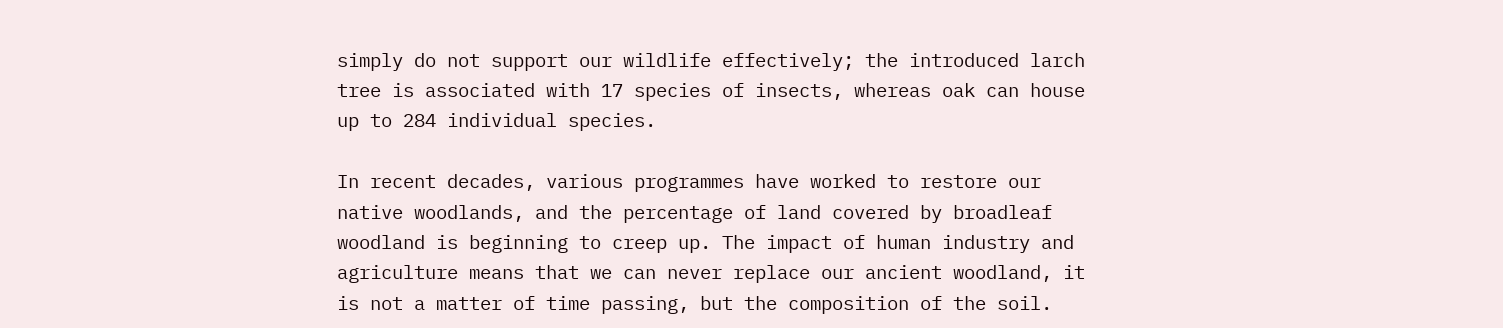simply do not support our wildlife effectively; the introduced larch tree is associated with 17 species of insects, whereas oak can house up to 284 individual species.

In recent decades, various programmes have worked to restore our native woodlands, and the percentage of land covered by broadleaf woodland is beginning to creep up. The impact of human industry and agriculture means that we can never replace our ancient woodland, it is not a matter of time passing, but the composition of the soil.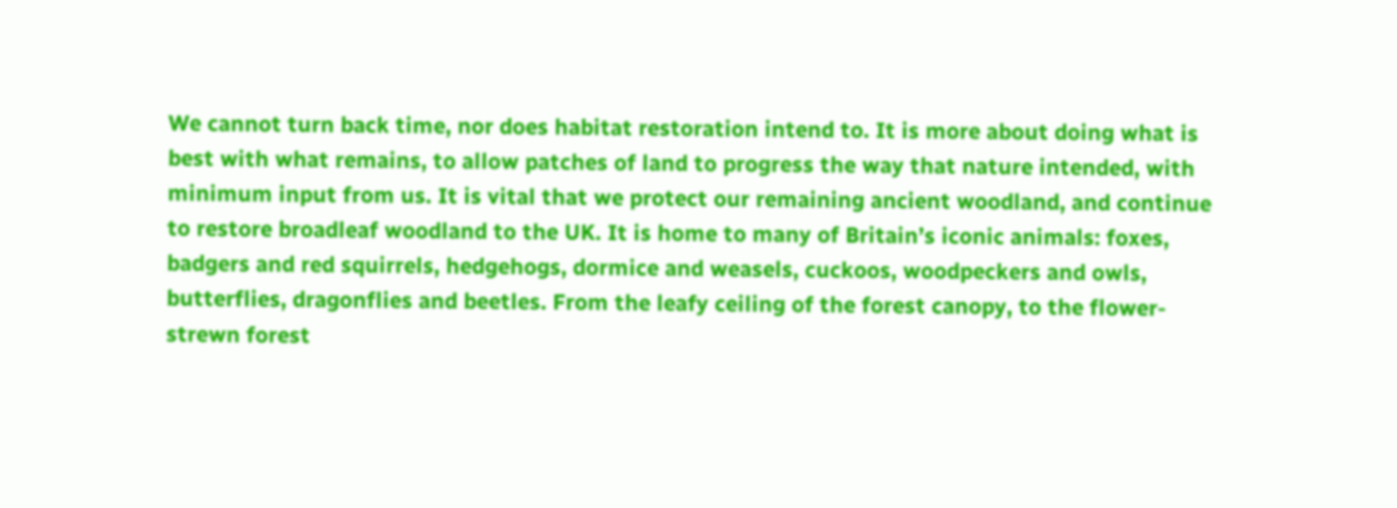We cannot turn back time, nor does habitat restoration intend to. It is more about doing what is best with what remains, to allow patches of land to progress the way that nature intended, with minimum input from us. It is vital that we protect our remaining ancient woodland, and continue to restore broadleaf woodland to the UK. It is home to many of Britain’s iconic animals: foxes, badgers and red squirrels, hedgehogs, dormice and weasels, cuckoos, woodpeckers and owls, butterflies, dragonflies and beetles. From the leafy ceiling of the forest canopy, to the flower-strewn forest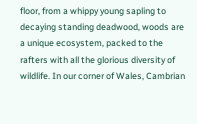floor, from a whippy young sapling to decaying standing deadwood, woods are a unique ecosystem, packed to the rafters with all the glorious diversity of wildlife. In our corner of Wales, Cambrian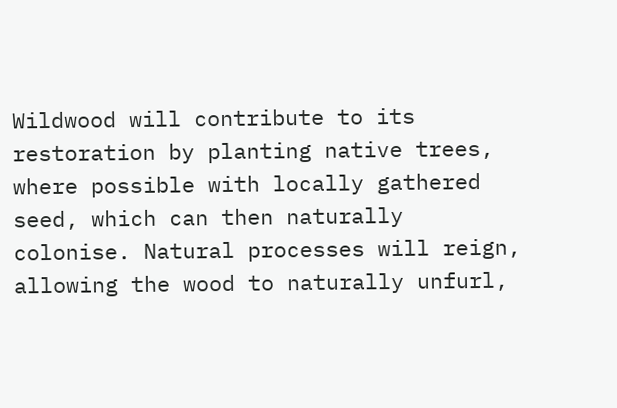Wildwood will contribute to its restoration by planting native trees, where possible with locally gathered seed, which can then naturally colonise. Natural processes will reign, allowing the wood to naturally unfurl,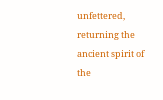unfettered, returning the ancient spirit of the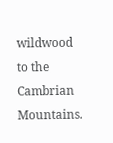wildwood to the Cambrian Mountains.